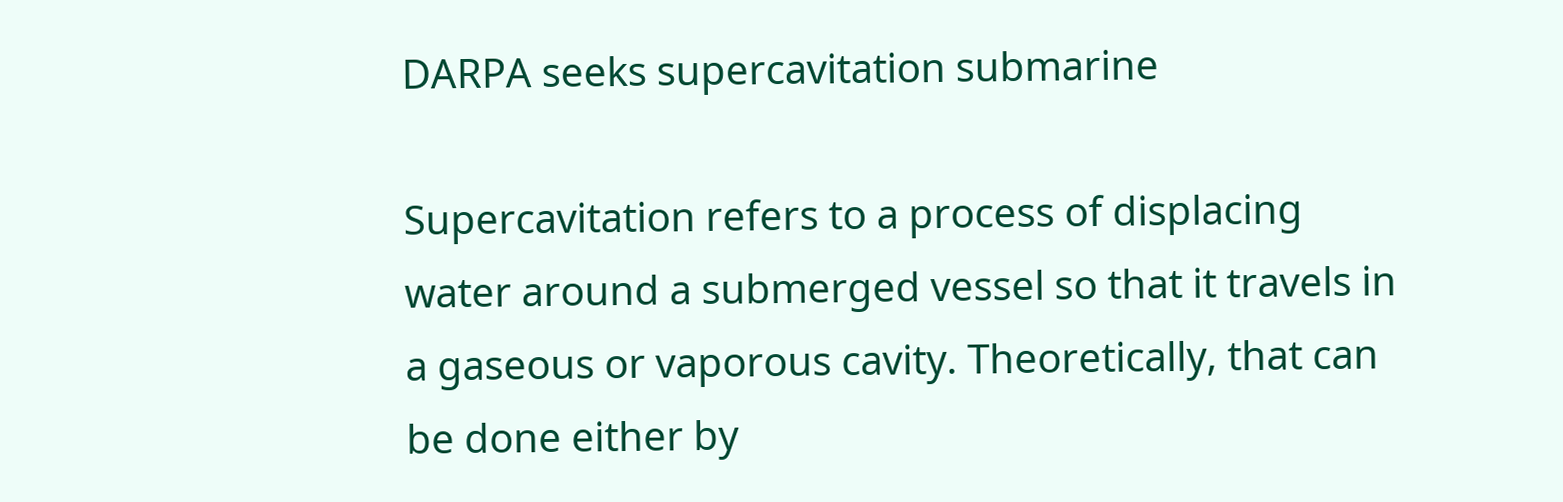DARPA seeks supercavitation submarine

Supercavitation refers to a process of displacing water around a submerged vessel so that it travels in a gaseous or vaporous cavity. Theoretically, that can be done either by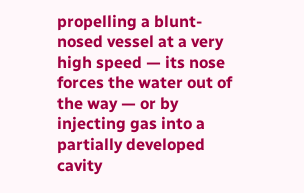propelling a blunt-nosed vessel at a very high speed — its nose forces the water out of the way — or by injecting gas into a partially developed cavity